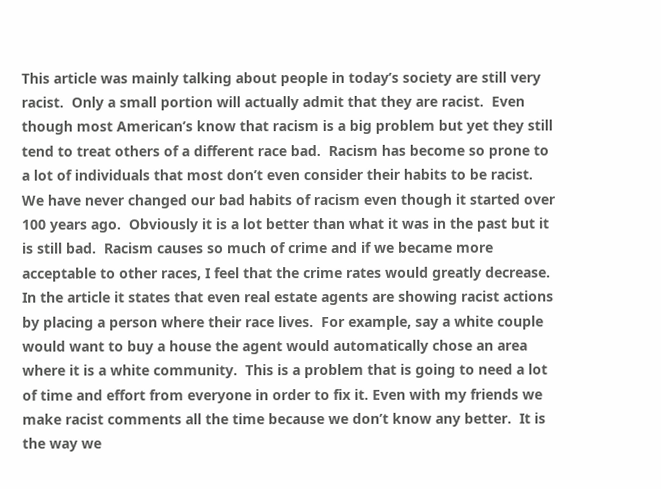This article was mainly talking about people in today’s society are still very racist.  Only a small portion will actually admit that they are racist.  Even though most American’s know that racism is a big problem but yet they still tend to treat others of a different race bad.  Racism has become so prone to a lot of individuals that most don’t even consider their habits to be racist.  We have never changed our bad habits of racism even though it started over 100 years ago.  Obviously it is a lot better than what it was in the past but it is still bad.  Racism causes so much of crime and if we became more acceptable to other races, I feel that the crime rates would greatly decrease.  In the article it states that even real estate agents are showing racist actions by placing a person where their race lives.  For example, say a white couple would want to buy a house the agent would automatically chose an area where it is a white community.  This is a problem that is going to need a lot of time and effort from everyone in order to fix it. Even with my friends we make racist comments all the time because we don’t know any better.  It is the way we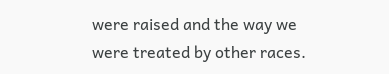were raised and the way we were treated by other races.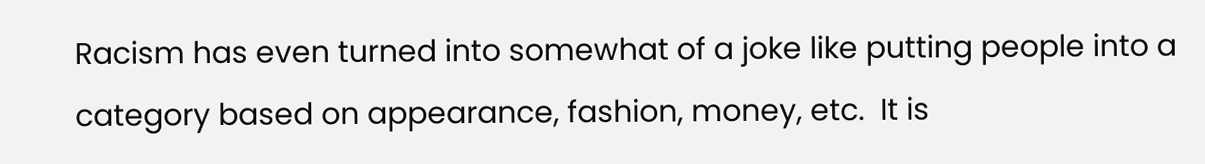Racism has even turned into somewhat of a joke like putting people into a category based on appearance, fashion, money, etc.  It is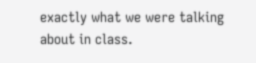exactly what we were talking about in class.